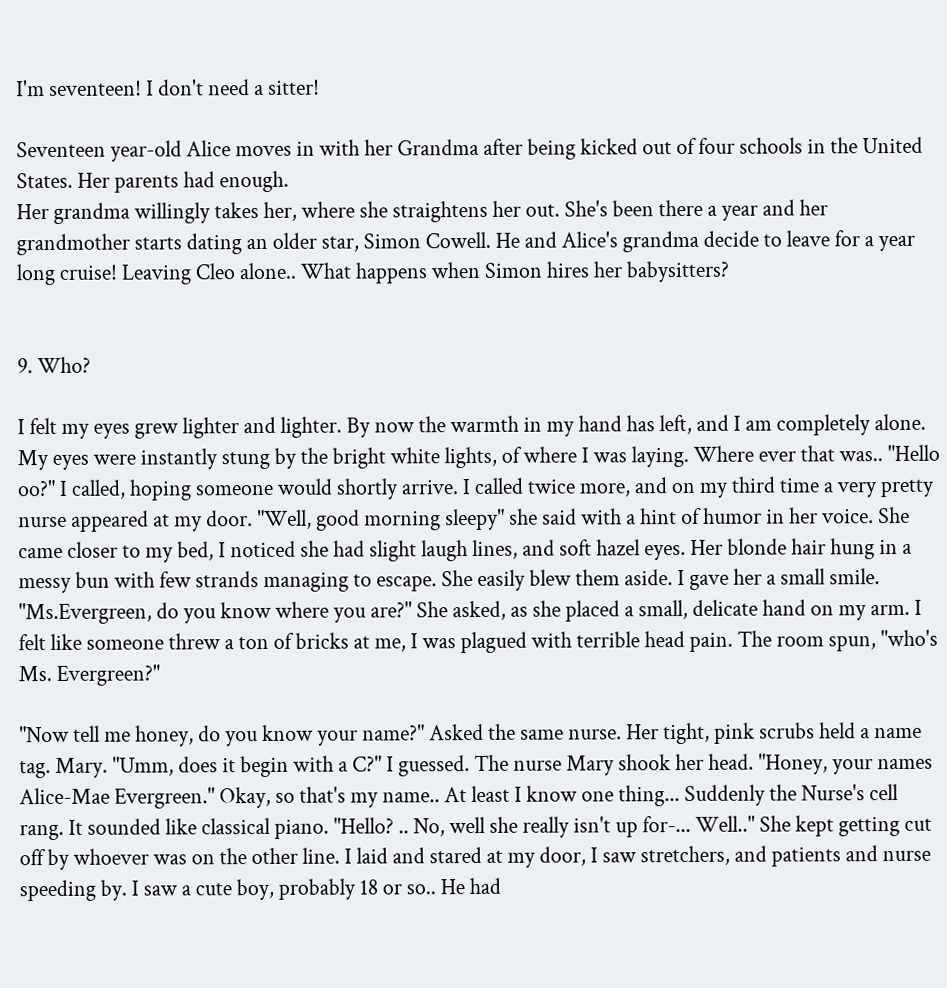I'm seventeen! I don't need a sitter!

Seventeen year-old Alice moves in with her Grandma after being kicked out of four schools in the United States. Her parents had enough.
Her grandma willingly takes her, where she straightens her out. She's been there a year and her grandmother starts dating an older star, Simon Cowell. He and Alice's grandma decide to leave for a year long cruise! Leaving Cleo alone.. What happens when Simon hires her babysitters?


9. Who?

I felt my eyes grew lighter and lighter. By now the warmth in my hand has left, and I am completely alone. My eyes were instantly stung by the bright white lights, of where I was laying. Where ever that was.. "Hello oo?" I called, hoping someone would shortly arrive. I called twice more, and on my third time a very pretty nurse appeared at my door. "Well, good morning sleepy" she said with a hint of humor in her voice. She came closer to my bed, I noticed she had slight laugh lines, and soft hazel eyes. Her blonde hair hung in a messy bun with few strands managing to escape. She easily blew them aside. I gave her a small smile. "Ms.Evergreen, do you know where you are?" She asked, as she placed a small, delicate hand on my arm. I felt like someone threw a ton of bricks at me, I was plagued with terrible head pain. The room spun, "who's Ms. Evergreen?"

"Now tell me honey, do you know your name?" Asked the same nurse. Her tight, pink scrubs held a name tag. Mary. "Umm, does it begin with a C?" I guessed. The nurse Mary shook her head. "Honey, your names Alice-Mae Evergreen." Okay, so that's my name.. At least I know one thing... Suddenly the Nurse's cell rang. It sounded like classical piano. "Hello? .. No, well she really isn't up for-... Well.." She kept getting cut off by whoever was on the other line. I laid and stared at my door, I saw stretchers, and patients and nurse speeding by. I saw a cute boy, probably 18 or so.. He had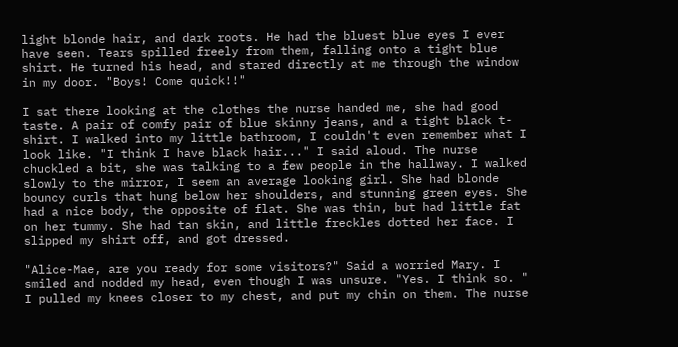light blonde hair, and dark roots. He had the bluest blue eyes I ever have seen. Tears spilled freely from them, falling onto a tight blue shirt. He turned his head, and stared directly at me through the window in my door. "Boys! Come quick!!"

I sat there looking at the clothes the nurse handed me, she had good taste. A pair of comfy pair of blue skinny jeans, and a tight black t-shirt. I walked into my little bathroom, I couldn't even remember what I look like. "I think I have black hair..." I said aloud. The nurse chuckled a bit, she was talking to a few people in the hallway. I walked slowly to the mirror, I seem an average looking girl. She had blonde bouncy curls that hung below her shoulders, and stunning green eyes. She had a nice body, the opposite of flat. She was thin, but had little fat on her tummy. She had tan skin, and little freckles dotted her face. I slipped my shirt off, and got dressed.

"Alice-Mae, are you ready for some visitors?" Said a worried Mary. I smiled and nodded my head, even though I was unsure. "Yes. I think so. " I pulled my knees closer to my chest, and put my chin on them. The nurse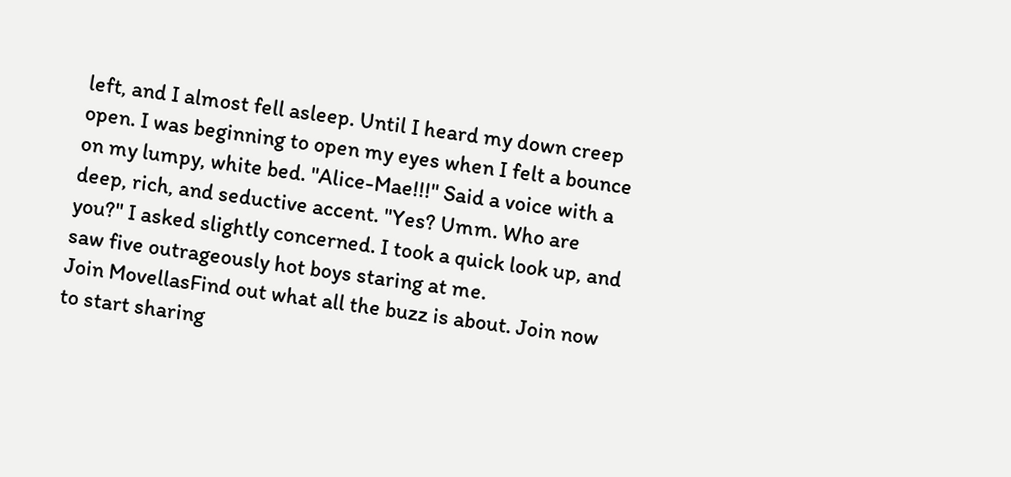left, and I almost fell asleep. Until I heard my down creep open. I was beginning to open my eyes when I felt a bounce on my lumpy, white bed. "Alice-Mae!!!" Said a voice with a deep, rich, and seductive accent. "Yes? Umm. Who are you?" I asked slightly concerned. I took a quick look up, and saw five outrageously hot boys staring at me.
Join MovellasFind out what all the buzz is about. Join now to start sharing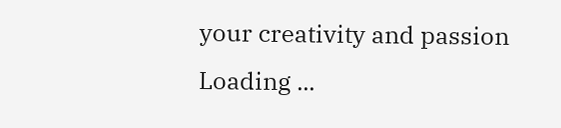your creativity and passion
Loading ...